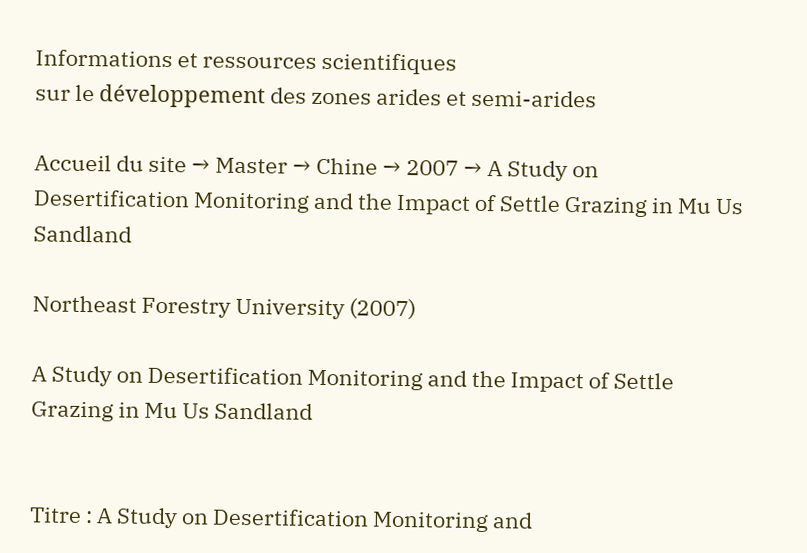Informations et ressources scientifiques
sur le développement des zones arides et semi-arides

Accueil du site → Master → Chine → 2007 → A Study on Desertification Monitoring and the Impact of Settle Grazing in Mu Us Sandland

Northeast Forestry University (2007)

A Study on Desertification Monitoring and the Impact of Settle Grazing in Mu Us Sandland


Titre : A Study on Desertification Monitoring and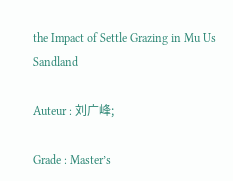the Impact of Settle Grazing in Mu Us Sandland

Auteur : 刘广峰;

Grade : Master’s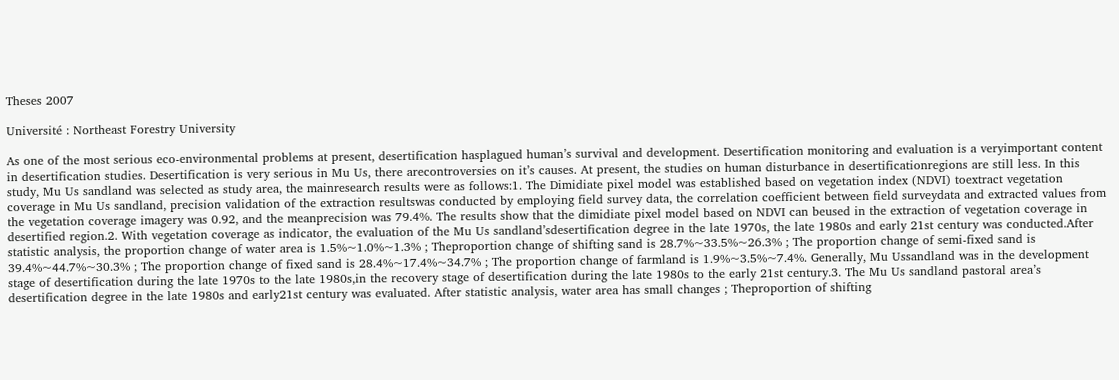Theses 2007

Université : Northeast Forestry University

As one of the most serious eco-environmental problems at present, desertification hasplagued human’s survival and development. Desertification monitoring and evaluation is a veryimportant content in desertification studies. Desertification is very serious in Mu Us, there arecontroversies on it’s causes. At present, the studies on human disturbance in desertificationregions are still less. In this study, Mu Us sandland was selected as study area, the mainresearch results were as follows:1. The Dimidiate pixel model was established based on vegetation index (NDVI) toextract vegetation coverage in Mu Us sandland, precision validation of the extraction resultswas conducted by employing field survey data, the correlation coefficient between field surveydata and extracted values from the vegetation coverage imagery was 0.92, and the meanprecision was 79.4%. The results show that the dimidiate pixel model based on NDVI can beused in the extraction of vegetation coverage in desertified region.2. With vegetation coverage as indicator, the evaluation of the Mu Us sandland’sdesertification degree in the late 1970s, the late 1980s and early 21st century was conducted.After statistic analysis, the proportion change of water area is 1.5%~1.0%~1.3% ; Theproportion change of shifting sand is 28.7%~33.5%~26.3% ; The proportion change of semi-fixed sand is 39.4%~44.7%~30.3% ; The proportion change of fixed sand is 28.4%~17.4%~34.7% ; The proportion change of farmland is 1.9%~3.5%~7.4%. Generally, Mu Ussandland was in the development stage of desertification during the late 1970s to the late 1980s,in the recovery stage of desertification during the late 1980s to the early 21st century.3. The Mu Us sandland pastoral area’s desertification degree in the late 1980s and early21st century was evaluated. After statistic analysis, water area has small changes ; Theproportion of shifting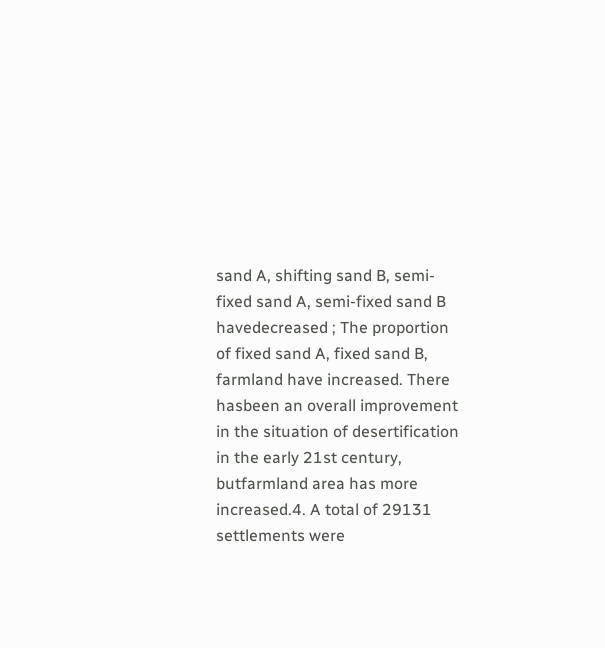sand A, shifting sand B, semi-fixed sand A, semi-fixed sand B havedecreased ; The proportion of fixed sand A, fixed sand B, farmland have increased. There hasbeen an overall improvement in the situation of desertification in the early 21st century, butfarmland area has more increased.4. A total of 29131 settlements were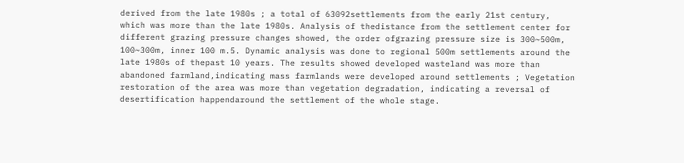derived from the late 1980s ; a total of 63092settlements from the early 21st century, which was more than the late 1980s. Analysis of thedistance from the settlement center for different grazing pressure changes showed, the order ofgrazing pressure size is 300~500m, 100~300m, inner 100 m.5. Dynamic analysis was done to regional 500m settlements around the late 1980s of thepast 10 years. The results showed developed wasteland was more than abandoned farmland,indicating mass farmlands were developed around settlements ; Vegetation restoration of the area was more than vegetation degradation, indicating a reversal of desertification happendaround the settlement of the whole stage.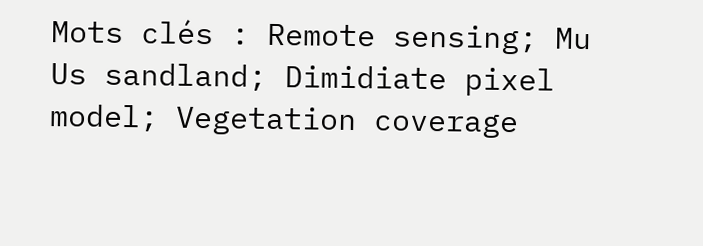Mots clés : Remote sensing; Mu Us sandland; Dimidiate pixel model; Vegetation coverage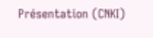Présentation (CNKI)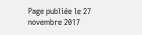Page publiée le 27 novembre 2017